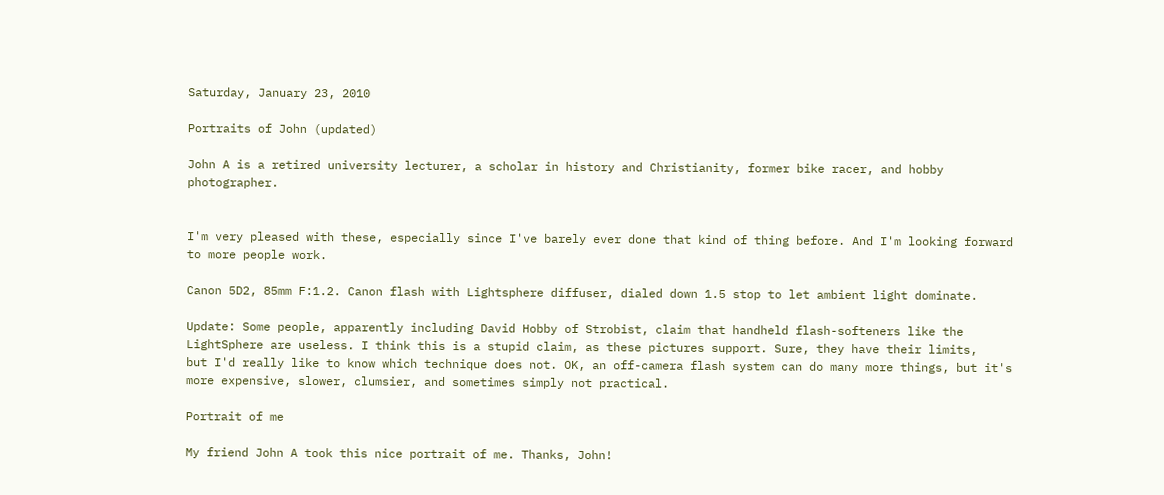Saturday, January 23, 2010

Portraits of John (updated)

John A is a retired university lecturer, a scholar in history and Christianity, former bike racer, and hobby photographer.


I'm very pleased with these, especially since I've barely ever done that kind of thing before. And I'm looking forward to more people work.

Canon 5D2, 85mm F:1.2. Canon flash with Lightsphere diffuser, dialed down 1.5 stop to let ambient light dominate.

Update: Some people, apparently including David Hobby of Strobist, claim that handheld flash-softeners like the LightSphere are useless. I think this is a stupid claim, as these pictures support. Sure, they have their limits,
but I'd really like to know which technique does not. OK, an off-camera flash system can do many more things, but it's more expensive, slower, clumsier, and sometimes simply not practical.

Portrait of me

My friend John A took this nice portrait of me. Thanks, John!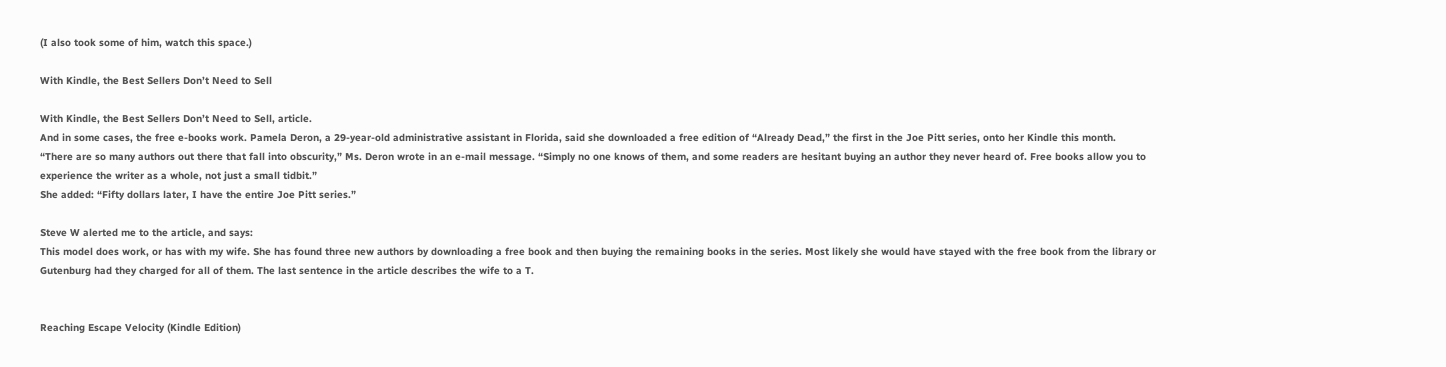(I also took some of him, watch this space.)

With Kindle, the Best Sellers Don’t Need to Sell

With Kindle, the Best Sellers Don’t Need to Sell, article.
And in some cases, the free e-books work. Pamela Deron, a 29-year-old administrative assistant in Florida, said she downloaded a free edition of “Already Dead,” the first in the Joe Pitt series, onto her Kindle this month.
“There are so many authors out there that fall into obscurity,” Ms. Deron wrote in an e-mail message. “Simply no one knows of them, and some readers are hesitant buying an author they never heard of. Free books allow you to experience the writer as a whole, not just a small tidbit.”
She added: “Fifty dollars later, I have the entire Joe Pitt series.”

Steve W alerted me to the article, and says:
This model does work, or has with my wife. She has found three new authors by downloading a free book and then buying the remaining books in the series. Most likely she would have stayed with the free book from the library or Gutenburg had they charged for all of them. The last sentence in the article describes the wife to a T.


Reaching Escape Velocity (Kindle Edition)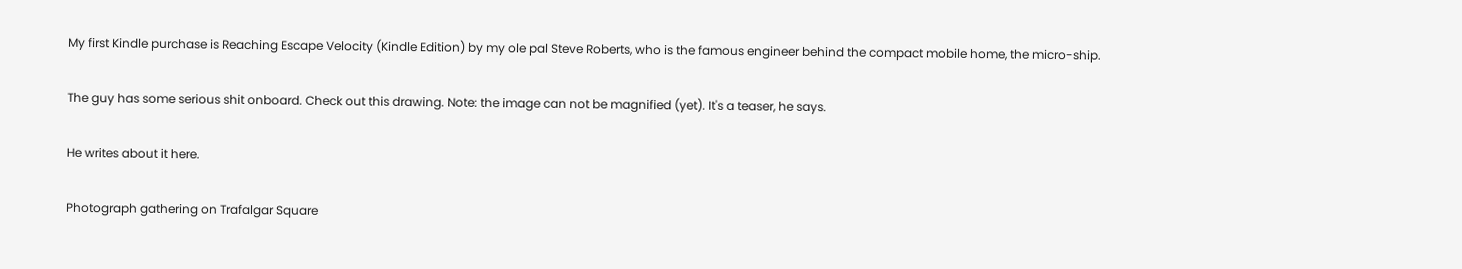My first Kindle purchase is Reaching Escape Velocity (Kindle Edition) by my ole pal Steve Roberts, who is the famous engineer behind the compact mobile home, the micro-ship.

The guy has some serious shit onboard. Check out this drawing. Note: the image can not be magnified (yet). It's a teaser, he says.

He writes about it here.

Photograph gathering on Trafalgar Square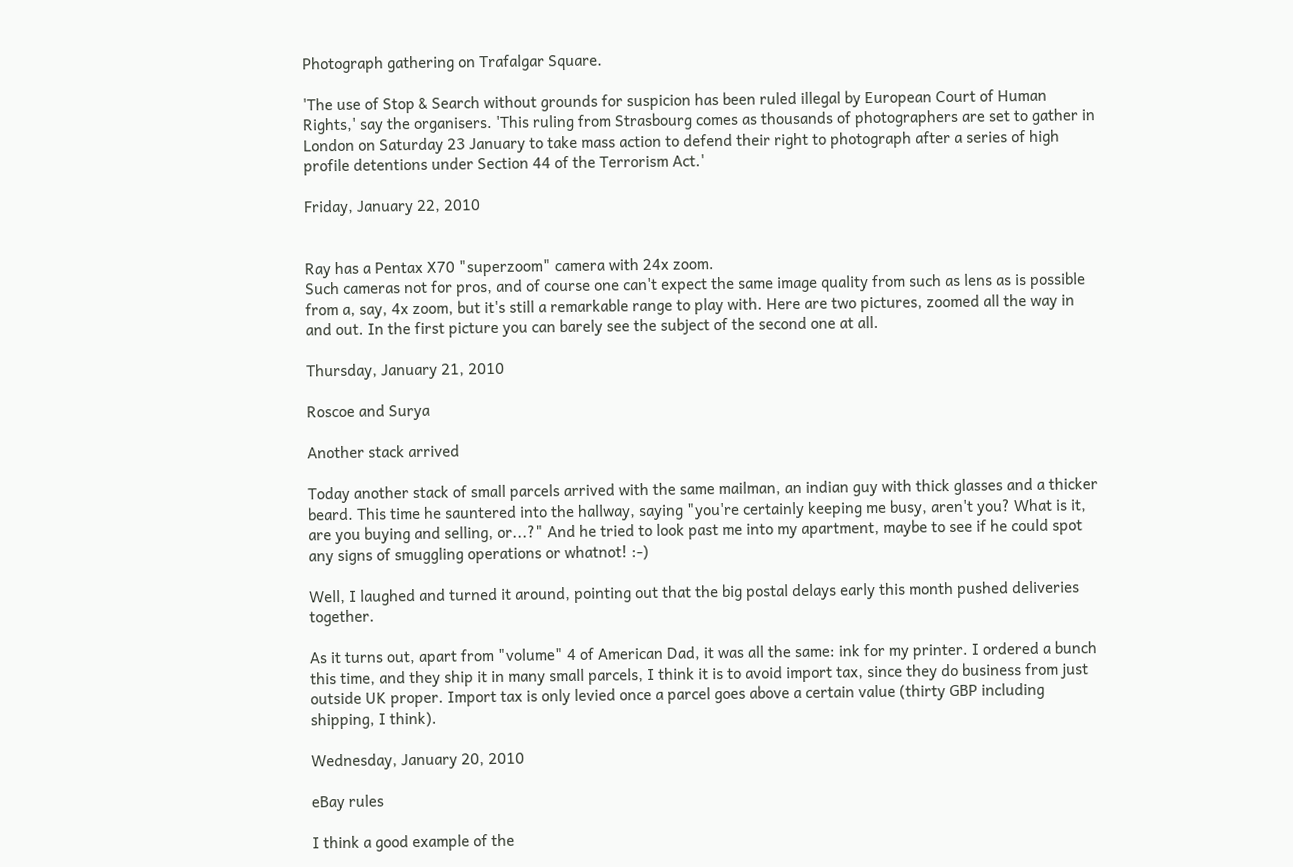Photograph gathering on Trafalgar Square.

'The use of Stop & Search without grounds for suspicion has been ruled illegal by European Court of Human Rights,' say the organisers. 'This ruling from Strasbourg comes as thousands of photographers are set to gather in London on Saturday 23 January to take mass action to defend their right to photograph after a series of high profile detentions under Section 44 of the Terrorism Act.'

Friday, January 22, 2010


Ray has a Pentax X70 "superzoom" camera with 24x zoom.
Such cameras not for pros, and of course one can't expect the same image quality from such as lens as is possible from a, say, 4x zoom, but it's still a remarkable range to play with. Here are two pictures, zoomed all the way in and out. In the first picture you can barely see the subject of the second one at all.

Thursday, January 21, 2010

Roscoe and Surya

Another stack arrived

Today another stack of small parcels arrived with the same mailman, an indian guy with thick glasses and a thicker beard. This time he sauntered into the hallway, saying "you're certainly keeping me busy, aren't you? What is it, are you buying and selling, or...?" And he tried to look past me into my apartment, maybe to see if he could spot any signs of smuggling operations or whatnot! :-)

Well, I laughed and turned it around, pointing out that the big postal delays early this month pushed deliveries together.

As it turns out, apart from "volume" 4 of American Dad, it was all the same: ink for my printer. I ordered a bunch this time, and they ship it in many small parcels, I think it is to avoid import tax, since they do business from just outside UK proper. Import tax is only levied once a parcel goes above a certain value (thirty GBP including shipping, I think).

Wednesday, January 20, 2010

eBay rules

I think a good example of the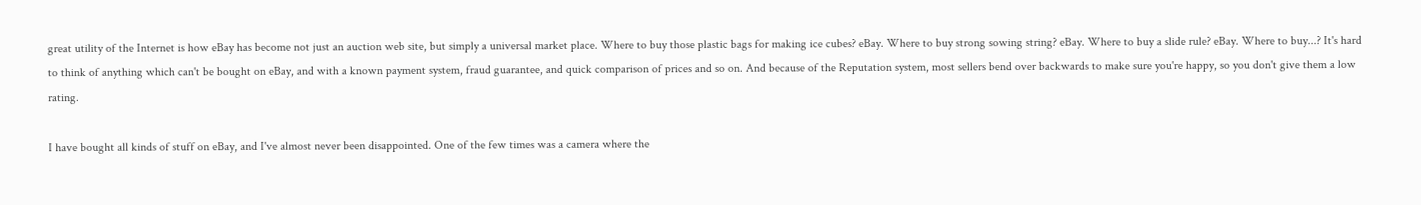great utility of the Internet is how eBay has become not just an auction web site, but simply a universal market place. Where to buy those plastic bags for making ice cubes? eBay. Where to buy strong sowing string? eBay. Where to buy a slide rule? eBay. Where to buy...? It's hard to think of anything which can't be bought on eBay, and with a known payment system, fraud guarantee, and quick comparison of prices and so on. And because of the Reputation system, most sellers bend over backwards to make sure you're happy, so you don't give them a low rating.

I have bought all kinds of stuff on eBay, and I've almost never been disappointed. One of the few times was a camera where the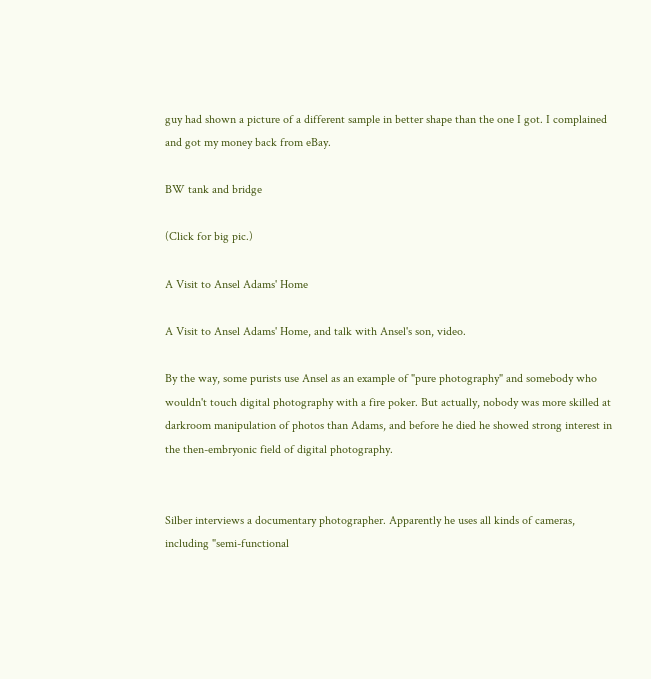guy had shown a picture of a different sample in better shape than the one I got. I complained and got my money back from eBay.

BW tank and bridge

(Click for big pic.)

A Visit to Ansel Adams' Home

A Visit to Ansel Adams' Home, and talk with Ansel's son, video.

By the way, some purists use Ansel as an example of "pure photography" and somebody who wouldn't touch digital photography with a fire poker. But actually, nobody was more skilled at darkroom manipulation of photos than Adams, and before he died he showed strong interest in the then-embryonic field of digital photography.


Silber interviews a documentary photographer. Apparently he uses all kinds of cameras, including "semi-functional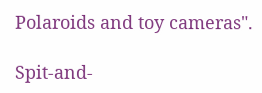Polaroids and toy cameras".

Spit-and-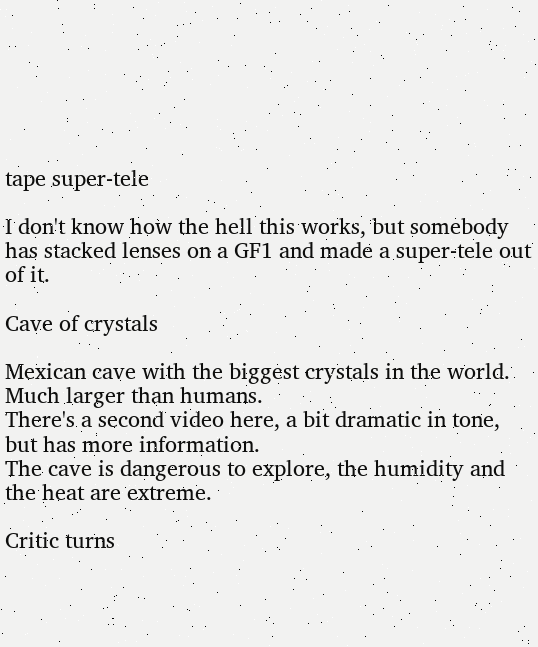tape super-tele

I don't know how the hell this works, but somebody has stacked lenses on a GF1 and made a super-tele out of it.

Cave of crystals

Mexican cave with the biggest crystals in the world. Much larger than humans.
There's a second video here, a bit dramatic in tone, but has more information.
The cave is dangerous to explore, the humidity and the heat are extreme.

Critic turns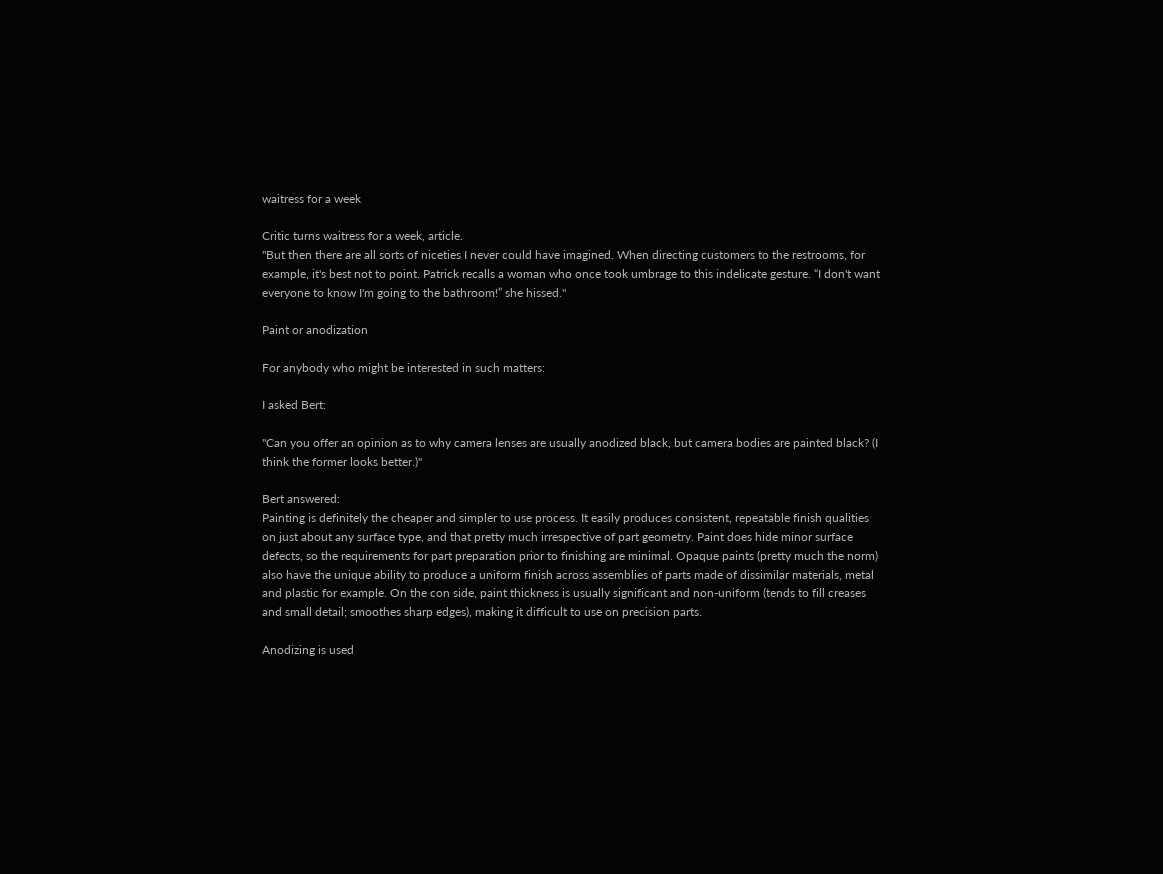waitress for a week

Critic turns waitress for a week, article.
"But then there are all sorts of niceties I never could have imagined. When directing customers to the restrooms, for example, it's best not to point. Patrick recalls a woman who once took umbrage to this indelicate gesture. “I don't want everyone to know I'm going to the bathroom!” she hissed."

Paint or anodization

For anybody who might be interested in such matters:

I asked Bert:

"Can you offer an opinion as to why camera lenses are usually anodized black, but camera bodies are painted black? (I think the former looks better.)"

Bert answered:
Painting is definitely the cheaper and simpler to use process. It easily produces consistent, repeatable finish qualities on just about any surface type, and that pretty much irrespective of part geometry. Paint does hide minor surface defects, so the requirements for part preparation prior to finishing are minimal. Opaque paints (pretty much the norm) also have the unique ability to produce a uniform finish across assemblies of parts made of dissimilar materials, metal and plastic for example. On the con side, paint thickness is usually significant and non-uniform (tends to fill creases and small detail; smoothes sharp edges), making it difficult to use on precision parts.

Anodizing is used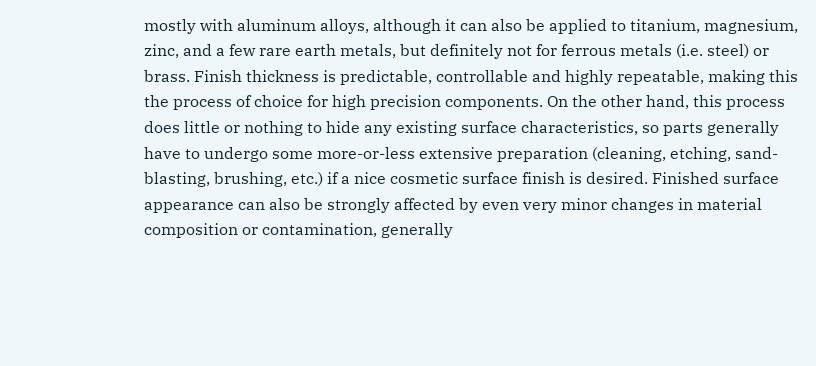mostly with aluminum alloys, although it can also be applied to titanium, magnesium, zinc, and a few rare earth metals, but definitely not for ferrous metals (i.e. steel) or brass. Finish thickness is predictable, controllable and highly repeatable, making this the process of choice for high precision components. On the other hand, this process does little or nothing to hide any existing surface characteristics, so parts generally have to undergo some more-or-less extensive preparation (cleaning, etching, sand-blasting, brushing, etc.) if a nice cosmetic surface finish is desired. Finished surface appearance can also be strongly affected by even very minor changes in material composition or contamination, generally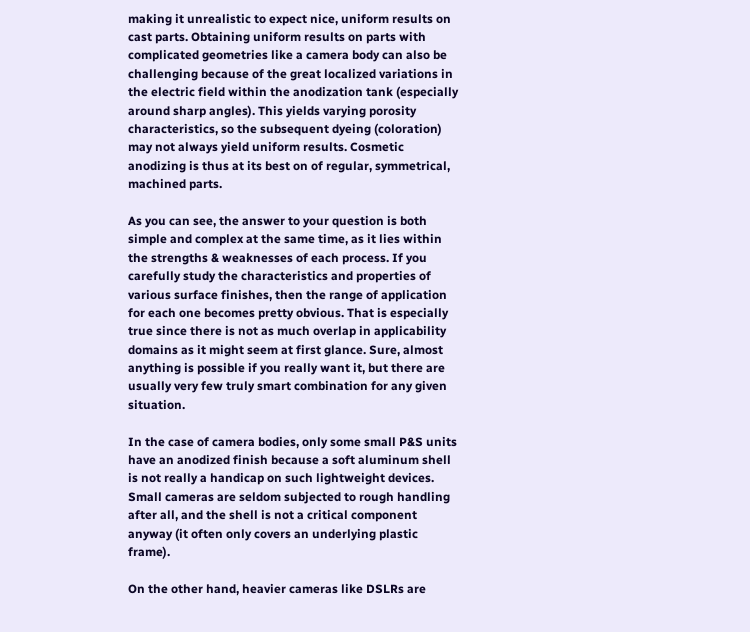making it unrealistic to expect nice, uniform results on cast parts. Obtaining uniform results on parts with complicated geometries like a camera body can also be challenging because of the great localized variations in the electric field within the anodization tank (especially around sharp angles). This yields varying porosity characteristics, so the subsequent dyeing (coloration) may not always yield uniform results. Cosmetic anodizing is thus at its best on of regular, symmetrical, machined parts.

As you can see, the answer to your question is both simple and complex at the same time, as it lies within the strengths & weaknesses of each process. If you carefully study the characteristics and properties of various surface finishes, then the range of application for each one becomes pretty obvious. That is especially true since there is not as much overlap in applicability domains as it might seem at first glance. Sure, almost anything is possible if you really want it, but there are usually very few truly smart combination for any given situation.

In the case of camera bodies, only some small P&S units have an anodized finish because a soft aluminum shell is not really a handicap on such lightweight devices. Small cameras are seldom subjected to rough handling after all, and the shell is not a critical component anyway (it often only covers an underlying plastic frame).

On the other hand, heavier cameras like DSLRs are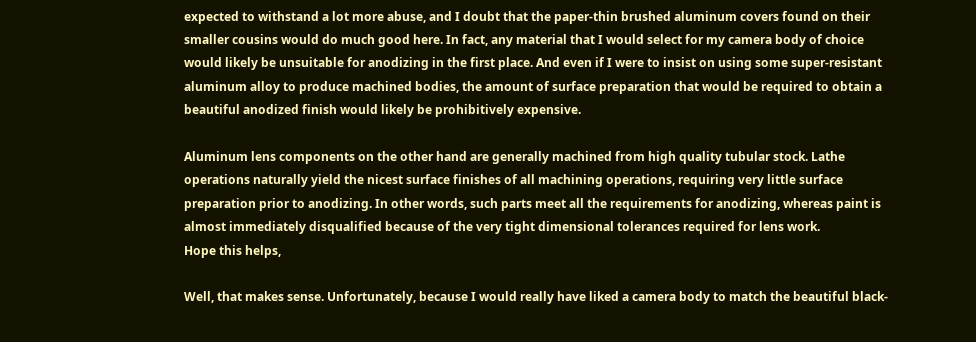expected to withstand a lot more abuse, and I doubt that the paper-thin brushed aluminum covers found on their smaller cousins would do much good here. In fact, any material that I would select for my camera body of choice would likely be unsuitable for anodizing in the first place. And even if I were to insist on using some super-resistant aluminum alloy to produce machined bodies, the amount of surface preparation that would be required to obtain a beautiful anodized finish would likely be prohibitively expensive.

Aluminum lens components on the other hand are generally machined from high quality tubular stock. Lathe operations naturally yield the nicest surface finishes of all machining operations, requiring very little surface preparation prior to anodizing. In other words, such parts meet all the requirements for anodizing, whereas paint is almost immediately disqualified because of the very tight dimensional tolerances required for lens work.
Hope this helps,

Well, that makes sense. Unfortunately, because I would really have liked a camera body to match the beautiful black-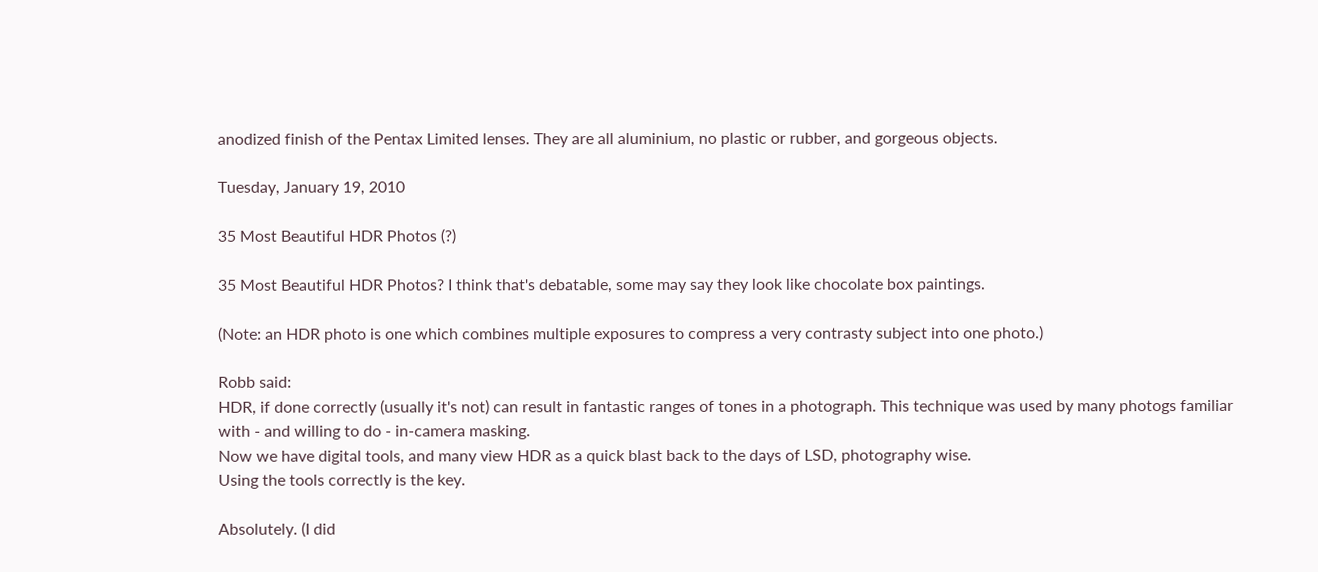anodized finish of the Pentax Limited lenses. They are all aluminium, no plastic or rubber, and gorgeous objects.

Tuesday, January 19, 2010

35 Most Beautiful HDR Photos (?)

35 Most Beautiful HDR Photos? I think that's debatable, some may say they look like chocolate box paintings.

(Note: an HDR photo is one which combines multiple exposures to compress a very contrasty subject into one photo.)

Robb said:
HDR, if done correctly (usually it's not) can result in fantastic ranges of tones in a photograph. This technique was used by many photogs familiar with - and willing to do - in-camera masking.
Now we have digital tools, and many view HDR as a quick blast back to the days of LSD, photography wise.
Using the tools correctly is the key.

Absolutely. (I did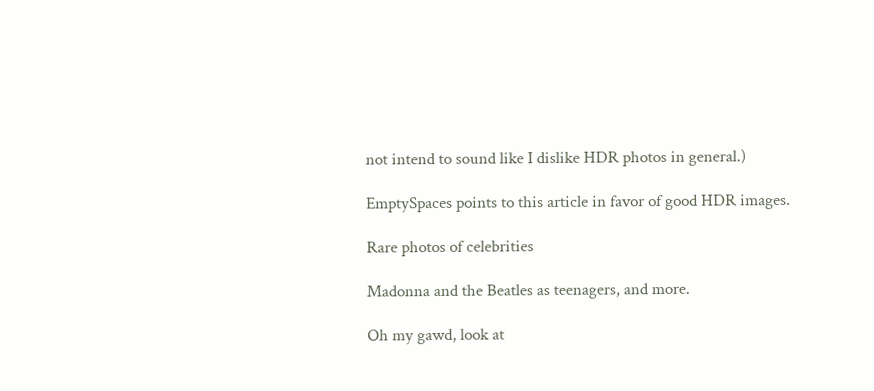not intend to sound like I dislike HDR photos in general.)

EmptySpaces points to this article in favor of good HDR images.

Rare photos of celebrities

Madonna and the Beatles as teenagers, and more.

Oh my gawd, look at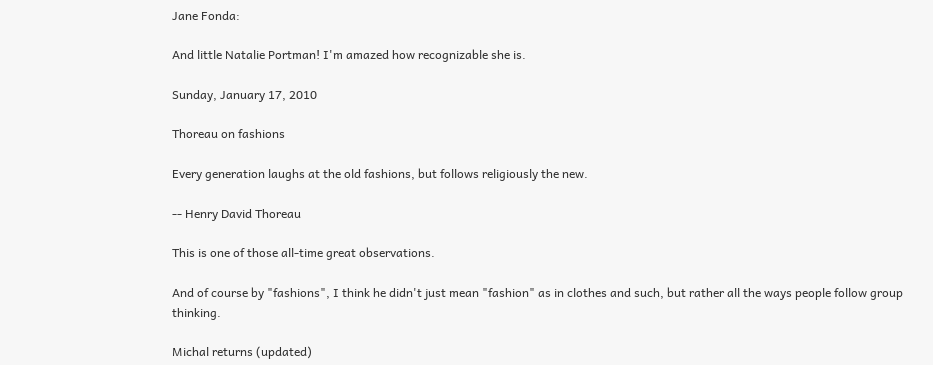Jane Fonda:

And little Natalie Portman! I'm amazed how recognizable she is.

Sunday, January 17, 2010

Thoreau on fashions

Every generation laughs at the old fashions, but follows religiously the new.

-- Henry David Thoreau

This is one of those all-time great observations.

And of course by "fashions", I think he didn't just mean "fashion" as in clothes and such, but rather all the ways people follow group thinking.

Michal returns (updated)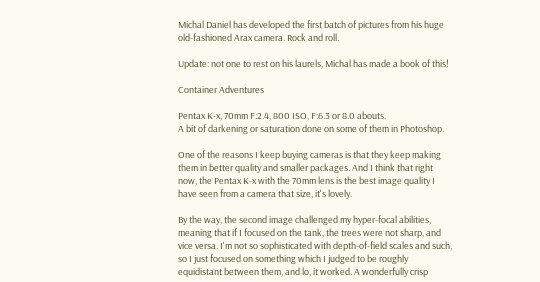Michal Daniel has developed the first batch of pictures from his huge old-fashioned Arax camera. Rock and roll.

Update: not one to rest on his laurels, Michal has made a book of this!

Container Adventures

Pentax K-x, 70mm F:2.4, 800 ISO, F:6.3 or 8.0 abouts.
A bit of darkening or saturation done on some of them in Photoshop.

One of the reasons I keep buying cameras is that they keep making them in better quality and smaller packages. And I think that right now, the Pentax K-x with the 70mm lens is the best image quality I have seen from a camera that size, it's lovely.

By the way, the second image challenged my hyper-focal abilities, meaning that if I focused on the tank, the trees were not sharp, and vice versa. I'm not so sophisticated with depth-of-field scales and such, so I just focused on something which I judged to be roughly equidistant between them, and lo, it worked. A wonderfully crisp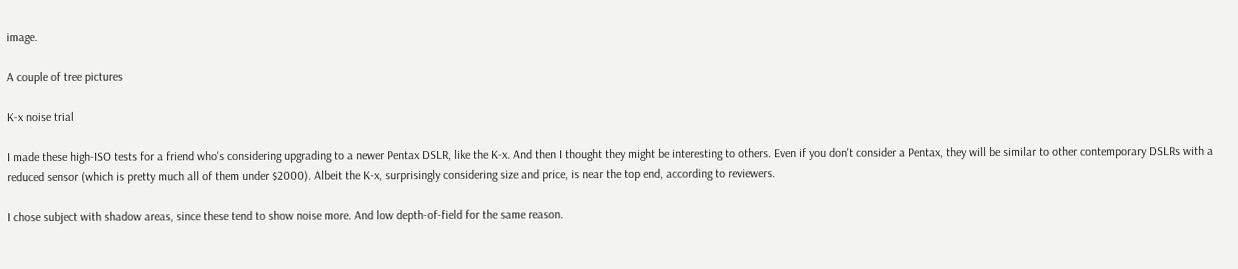image.

A couple of tree pictures

K-x noise trial

I made these high-ISO tests for a friend who's considering upgrading to a newer Pentax DSLR, like the K-x. And then I thought they might be interesting to others. Even if you don't consider a Pentax, they will be similar to other contemporary DSLRs with a reduced sensor (which is pretty much all of them under $2000). Albeit the K-x, surprisingly considering size and price, is near the top end, according to reviewers.

I chose subject with shadow areas, since these tend to show noise more. And low depth-of-field for the same reason.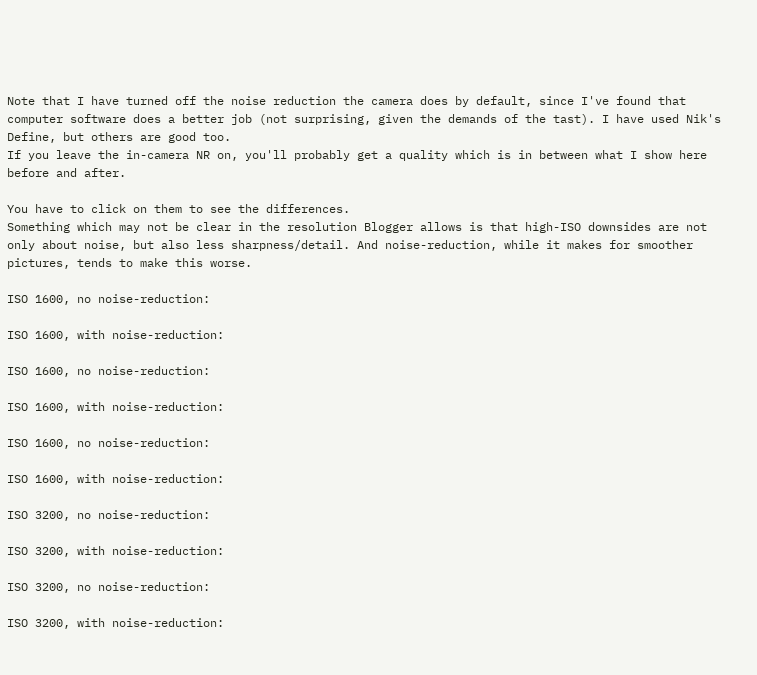Note that I have turned off the noise reduction the camera does by default, since I've found that computer software does a better job (not surprising, given the demands of the tast). I have used Nik's Define, but others are good too.
If you leave the in-camera NR on, you'll probably get a quality which is in between what I show here before and after.

You have to click on them to see the differences.
Something which may not be clear in the resolution Blogger allows is that high-ISO downsides are not only about noise, but also less sharpness/detail. And noise-reduction, while it makes for smoother pictures, tends to make this worse.

ISO 1600, no noise-reduction:

ISO 1600, with noise-reduction:

ISO 1600, no noise-reduction:

ISO 1600, with noise-reduction:

ISO 1600, no noise-reduction:

ISO 1600, with noise-reduction:

ISO 3200, no noise-reduction:

ISO 3200, with noise-reduction:

ISO 3200, no noise-reduction:

ISO 3200, with noise-reduction: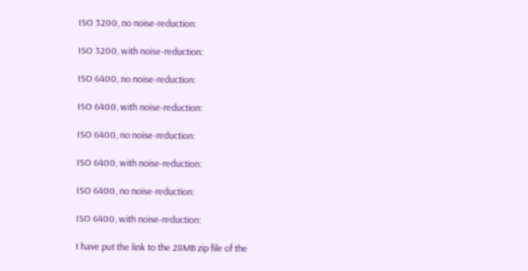ISO 3200, no noise-reduction:

ISO 3200, with noise-reduction:

ISO 6400, no noise-reduction:

ISO 6400, with noise-reduction:

ISO 6400, no noise-reduction:

ISO 6400, with noise-reduction:

ISO 6400, no noise-reduction:

ISO 6400, with noise-reduction:

I have put the link to the 28MB zip file of the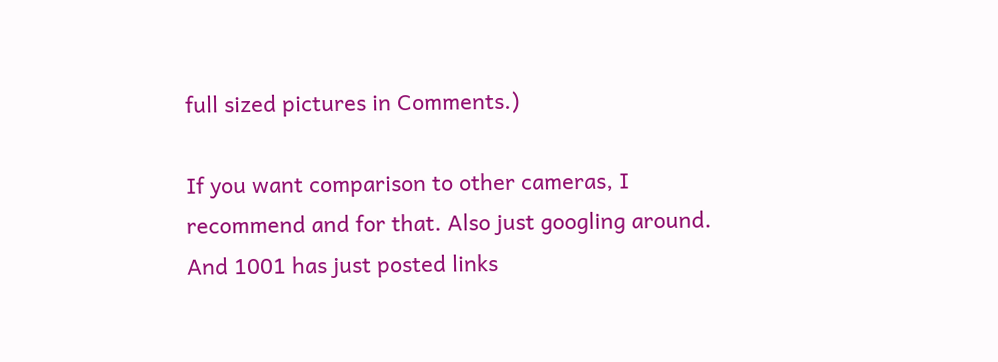full sized pictures in Comments.)

If you want comparison to other cameras, I recommend and for that. Also just googling around.
And 1001 has just posted links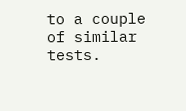to a couple of similar tests.